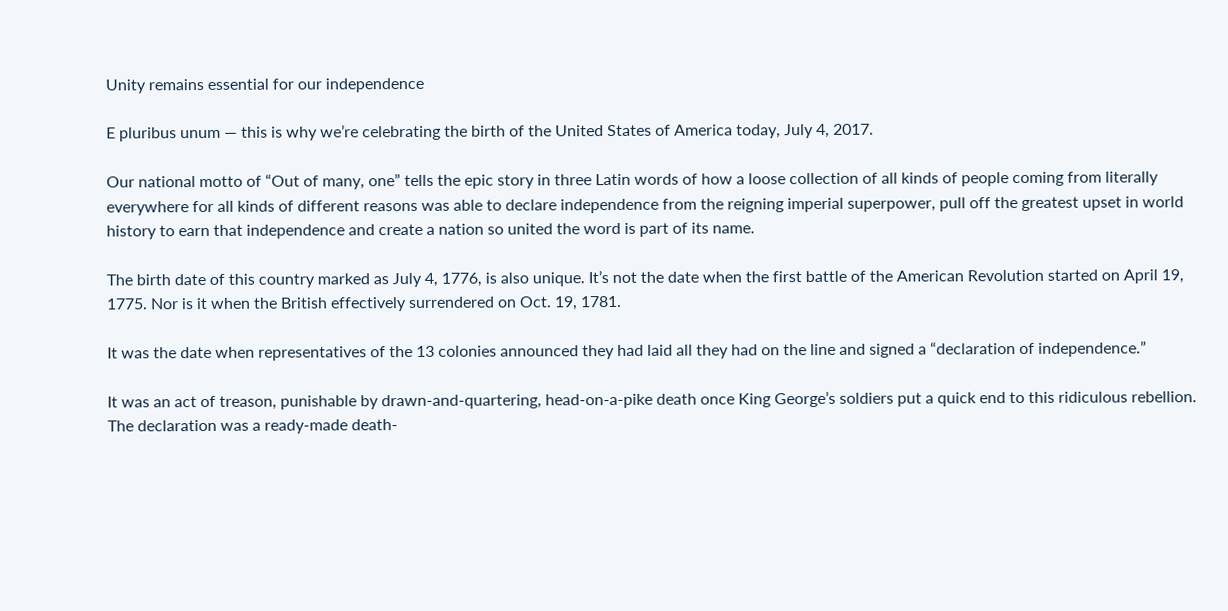Unity remains essential for our independence

E pluribus unum — this is why we’re celebrating the birth of the United States of America today, July 4, 2017.

Our national motto of “Out of many, one” tells the epic story in three Latin words of how a loose collection of all kinds of people coming from literally everywhere for all kinds of different reasons was able to declare independence from the reigning imperial superpower, pull off the greatest upset in world history to earn that independence and create a nation so united the word is part of its name.

The birth date of this country marked as July 4, 1776, is also unique. It’s not the date when the first battle of the American Revolution started on April 19, 1775. Nor is it when the British effectively surrendered on Oct. 19, 1781.

It was the date when representatives of the 13 colonies announced they had laid all they had on the line and signed a “declaration of independence.”

It was an act of treason, punishable by drawn-and-quartering, head-on-a-pike death once King George’s soldiers put a quick end to this ridiculous rebellion. The declaration was a ready-made death-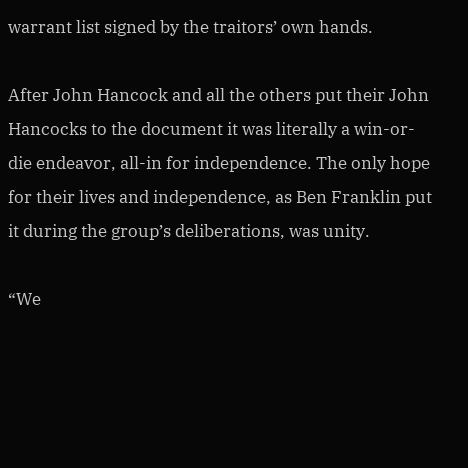warrant list signed by the traitors’ own hands.

After John Hancock and all the others put their John Hancocks to the document it was literally a win-or-die endeavor, all-in for independence. The only hope for their lives and independence, as Ben Franklin put it during the group’s deliberations, was unity.

“We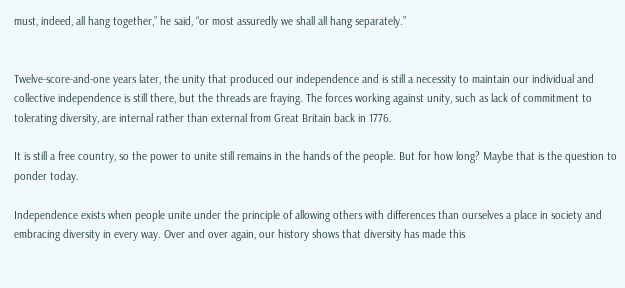must, indeed, all hang together,” he said, “or most assuredly we shall all hang separately.”


Twelve-score-and-one years later, the unity that produced our independence and is still a necessity to maintain our individual and collective independence is still there, but the threads are fraying. The forces working against unity, such as lack of commitment to tolerating diversity, are internal rather than external from Great Britain back in 1776.

It is still a free country, so the power to unite still remains in the hands of the people. But for how long? Maybe that is the question to ponder today.

Independence exists when people unite under the principle of allowing others with differences than ourselves a place in society and embracing diversity in every way. Over and over again, our history shows that diversity has made this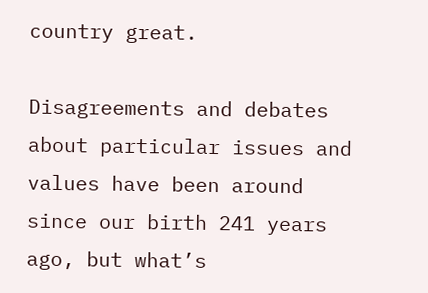country great.

Disagreements and debates about particular issues and values have been around since our birth 241 years ago, but what’s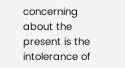concerning about the present is the intolerance of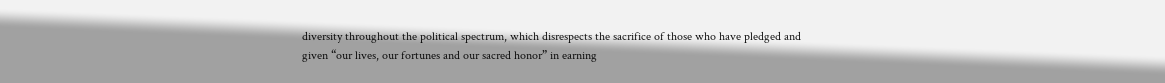diversity throughout the political spectrum, which disrespects the sacrifice of those who have pledged and given “our lives, our fortunes and our sacred honor” in earning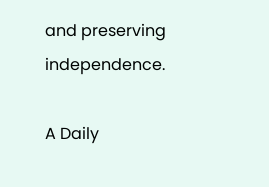and preserving independence.

A Daily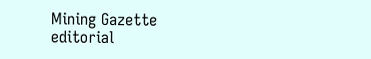Mining Gazette editorial